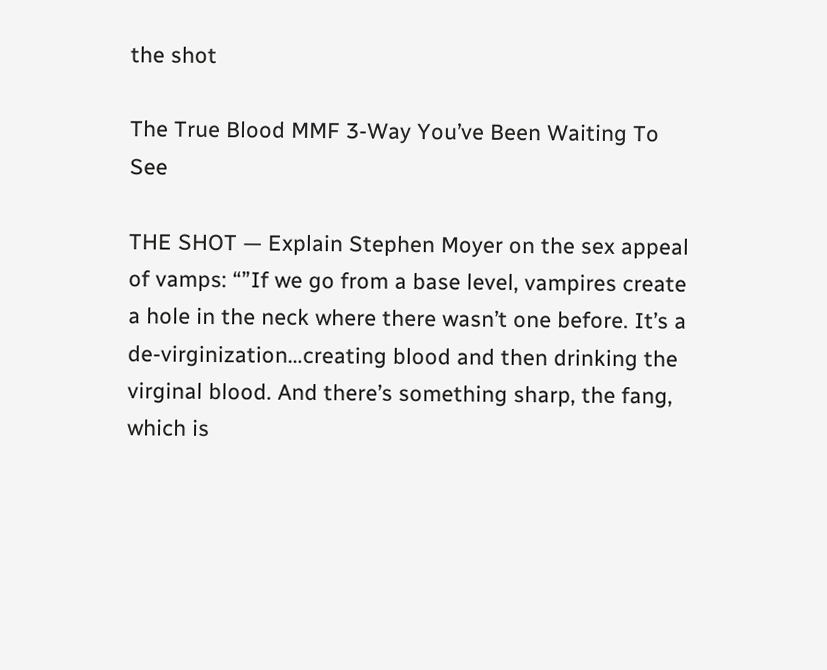the shot

The True Blood MMF 3-Way You’ve Been Waiting To See

THE SHOT — Explain Stephen Moyer on the sex appeal of vamps: “”If we go from a base level, vampires create a hole in the neck where there wasn’t one before. It’s a de-virginization…creating blood and then drinking the virginal blood. And there’s something sharp, the fang, which is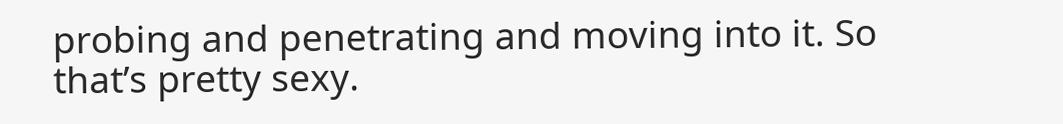probing and penetrating and moving into it. So that’s pretty sexy.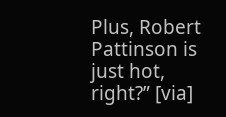Plus, Robert Pattinson is just hot, right?” [via]